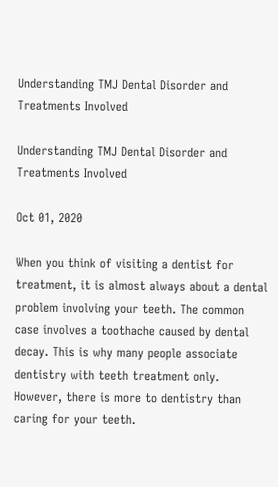Understanding TMJ Dental Disorder and Treatments Involved

Understanding TMJ Dental Disorder and Treatments Involved

Oct 01, 2020

When you think of visiting a dentist for treatment, it is almost always about a dental problem involving your teeth. The common case involves a toothache caused by dental decay. This is why many people associate dentistry with teeth treatment only. However, there is more to dentistry than caring for your teeth.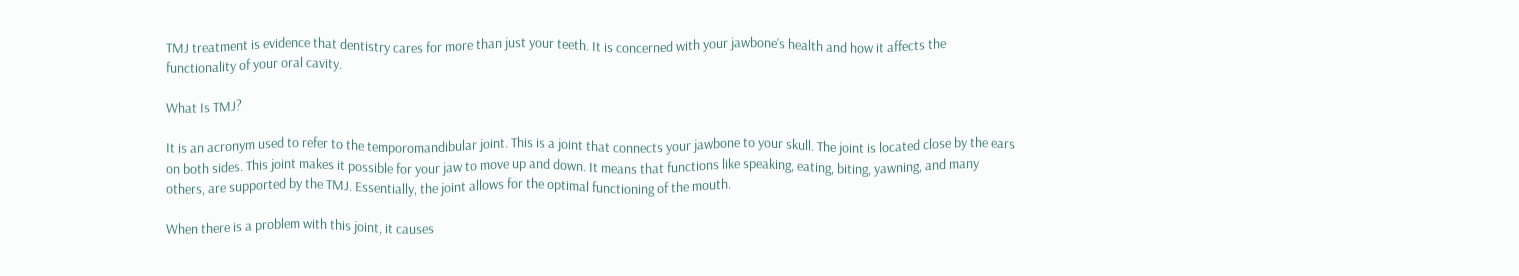TMJ treatment is evidence that dentistry cares for more than just your teeth. It is concerned with your jawbone’s health and how it affects the functionality of your oral cavity.

What Is TMJ?

It is an acronym used to refer to the temporomandibular joint. This is a joint that connects your jawbone to your skull. The joint is located close by the ears on both sides. This joint makes it possible for your jaw to move up and down. It means that functions like speaking, eating, biting, yawning, and many others, are supported by the TMJ. Essentially, the joint allows for the optimal functioning of the mouth.

When there is a problem with this joint, it causes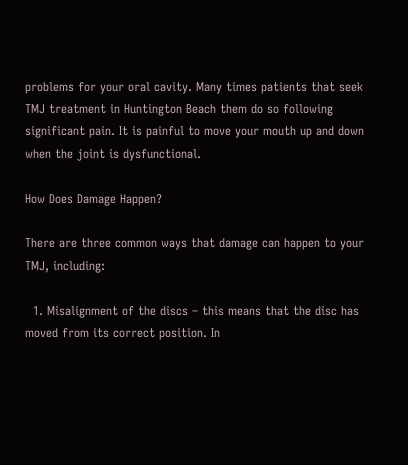problems for your oral cavity. Many times patients that seek TMJ treatment in Huntington Beach them do so following significant pain. It is painful to move your mouth up and down when the joint is dysfunctional.

How Does Damage Happen?

There are three common ways that damage can happen to your TMJ, including:

  1. Misalignment of the discs – this means that the disc has moved from its correct position. In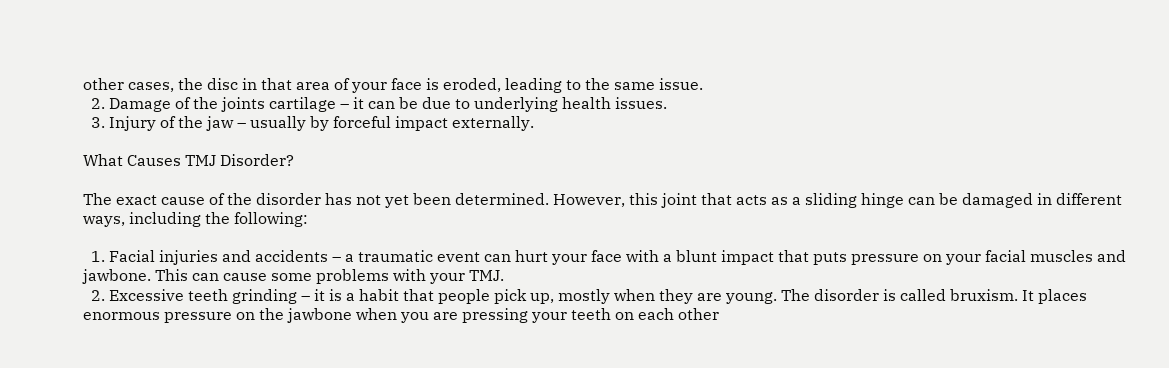other cases, the disc in that area of your face is eroded, leading to the same issue.
  2. Damage of the joints cartilage – it can be due to underlying health issues.
  3. Injury of the jaw – usually by forceful impact externally.

What Causes TMJ Disorder?

The exact cause of the disorder has not yet been determined. However, this joint that acts as a sliding hinge can be damaged in different ways, including the following:

  1. Facial injuries and accidents – a traumatic event can hurt your face with a blunt impact that puts pressure on your facial muscles and jawbone. This can cause some problems with your TMJ.
  2. Excessive teeth grinding – it is a habit that people pick up, mostly when they are young. The disorder is called bruxism. It places enormous pressure on the jawbone when you are pressing your teeth on each other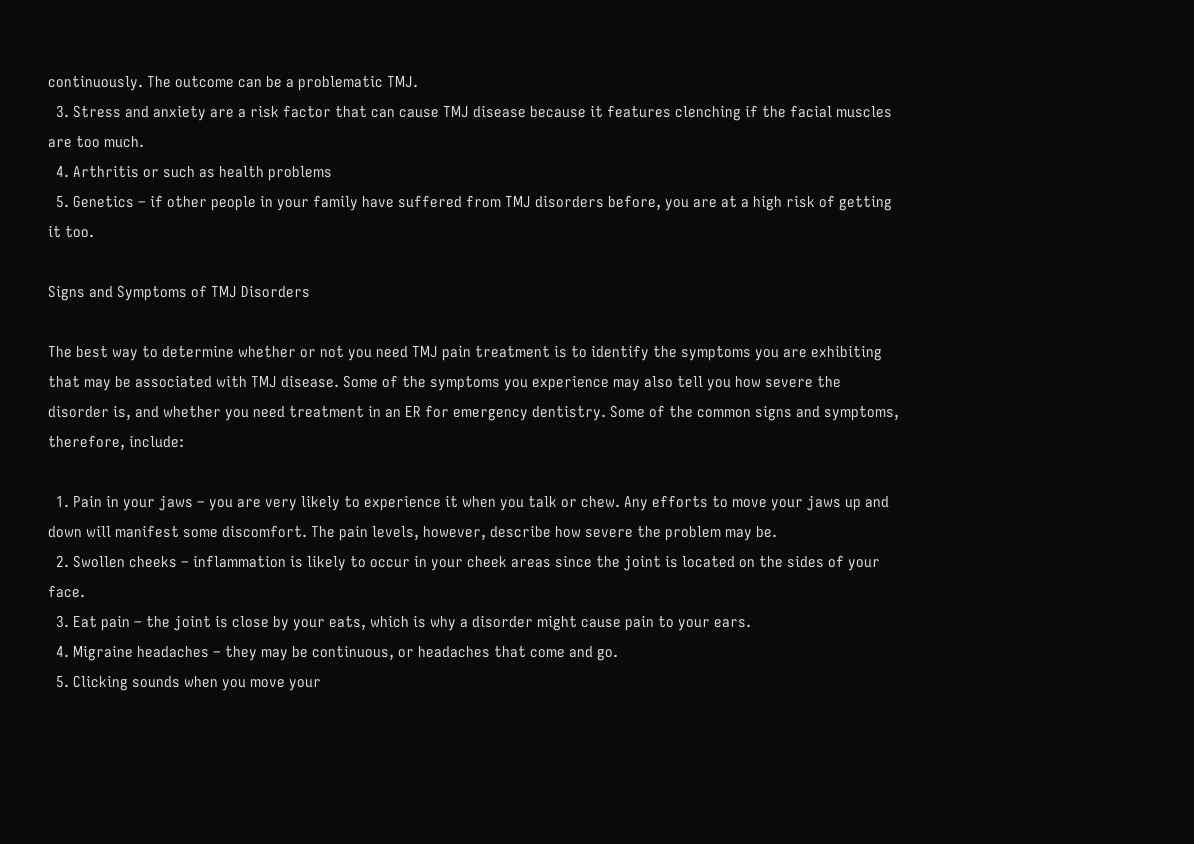continuously. The outcome can be a problematic TMJ.
  3. Stress and anxiety are a risk factor that can cause TMJ disease because it features clenching if the facial muscles are too much.
  4. Arthritis or such as health problems
  5. Genetics – if other people in your family have suffered from TMJ disorders before, you are at a high risk of getting it too.

Signs and Symptoms of TMJ Disorders

The best way to determine whether or not you need TMJ pain treatment is to identify the symptoms you are exhibiting that may be associated with TMJ disease. Some of the symptoms you experience may also tell you how severe the disorder is, and whether you need treatment in an ER for emergency dentistry. Some of the common signs and symptoms, therefore, include:

  1. Pain in your jaws – you are very likely to experience it when you talk or chew. Any efforts to move your jaws up and down will manifest some discomfort. The pain levels, however, describe how severe the problem may be.
  2. Swollen cheeks – inflammation is likely to occur in your cheek areas since the joint is located on the sides of your face.
  3. Eat pain – the joint is close by your eats, which is why a disorder might cause pain to your ears.
  4. Migraine headaches – they may be continuous, or headaches that come and go.
  5. Clicking sounds when you move your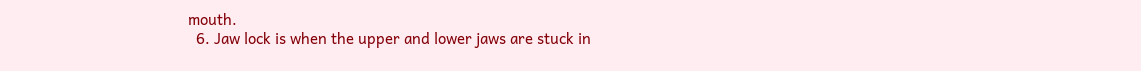mouth.
  6. Jaw lock is when the upper and lower jaws are stuck in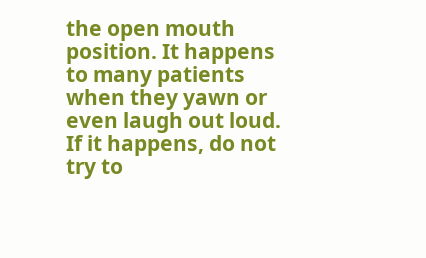the open mouth position. It happens to many patients when they yawn or even laugh out loud. If it happens, do not try to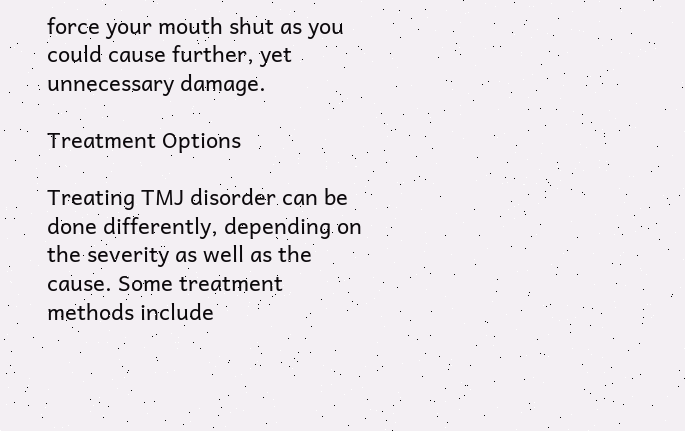force your mouth shut as you could cause further, yet unnecessary damage.

Treatment Options

Treating TMJ disorder can be done differently, depending on the severity as well as the cause. Some treatment methods include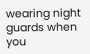wearing night guards when you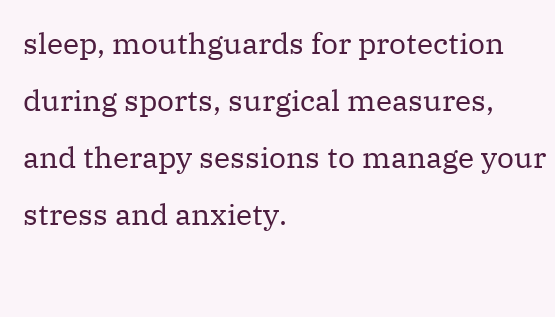sleep, mouthguards for protection during sports, surgical measures, and therapy sessions to manage your stress and anxiety.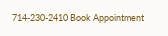714-230-2410 Book Appointment